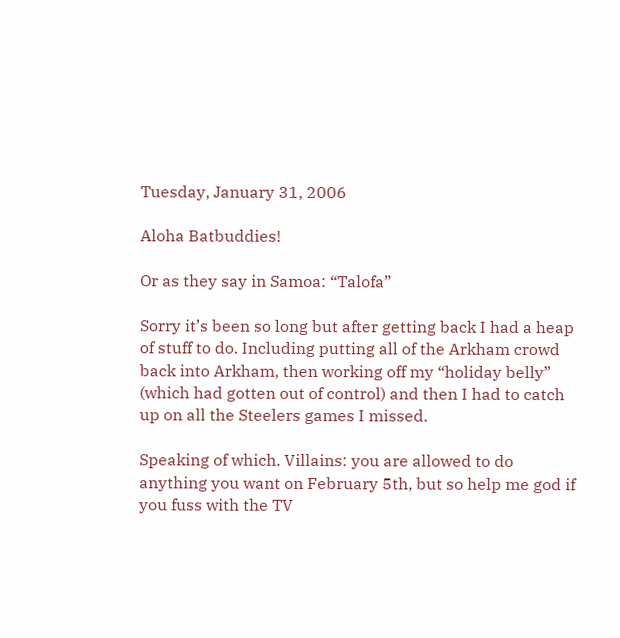Tuesday, January 31, 2006

Aloha Batbuddies!

Or as they say in Samoa: “Talofa”

Sorry it’s been so long but after getting back I had a heap of stuff to do. Including putting all of the Arkham crowd back into Arkham, then working off my “holiday belly” (which had gotten out of control) and then I had to catch up on all the Steelers games I missed.

Speaking of which. Villains: you are allowed to do anything you want on February 5th, but so help me god if you fuss with the TV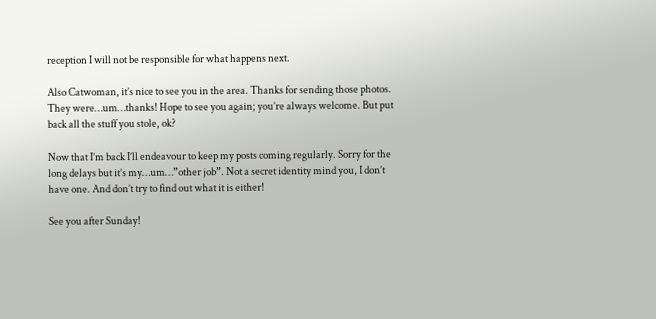reception I will not be responsible for what happens next.

Also Catwoman, it’s nice to see you in the area. Thanks for sending those photos. They were…um…thanks! Hope to see you again; you’re always welcome. But put back all the stuff you stole, ok?

Now that I’m back I’ll endeavour to keep my posts coming regularly. Sorry for the long delays but it’s my…um…”other job”. Not a secret identity mind you, I don’t have one. And don’t try to find out what it is either!

See you after Sunday!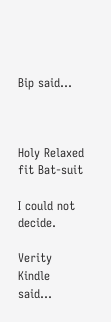Bip said...



Holy Relaxed fit Bat-suit

I could not decide.

Verity Kindle said...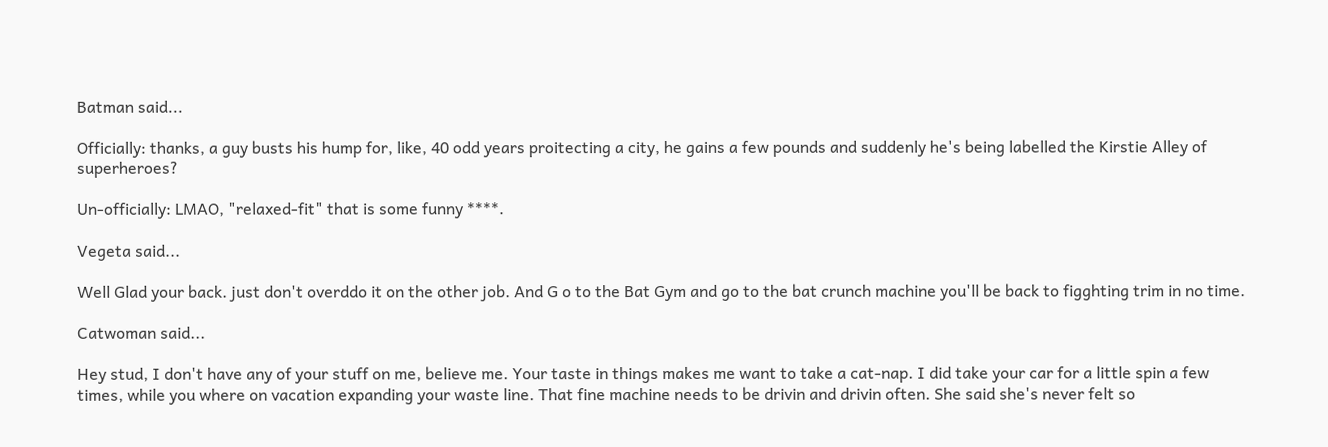Batman said...

Officially: thanks, a guy busts his hump for, like, 40 odd years proitecting a city, he gains a few pounds and suddenly he's being labelled the Kirstie Alley of superheroes?

Un-officially: LMAO, "relaxed-fit" that is some funny ****.

Vegeta said...

Well Glad your back. just don't overddo it on the other job. And G o to the Bat Gym and go to the bat crunch machine you'll be back to figghting trim in no time.

Catwoman said...

Hey stud, I don't have any of your stuff on me, believe me. Your taste in things makes me want to take a cat-nap. I did take your car for a little spin a few times, while you where on vacation expanding your waste line. That fine machine needs to be drivin and drivin often. She said she's never felt so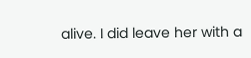alive. I did leave her with a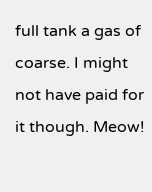full tank a gas of coarse. I might not have paid for it though. Meow!